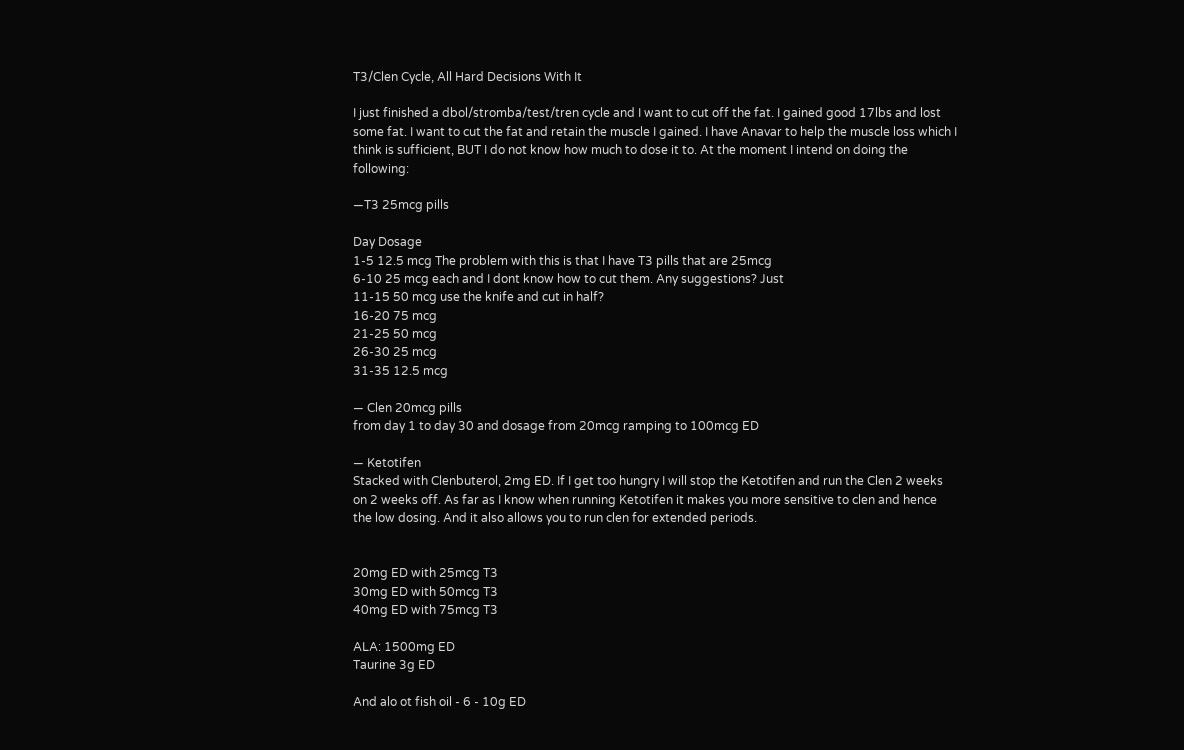T3/Clen Cycle, All Hard Decisions With It

I just finished a dbol/stromba/test/tren cycle and I want to cut off the fat. I gained good 17lbs and lost some fat. I want to cut the fat and retain the muscle I gained. I have Anavar to help the muscle loss which I think is sufficient, BUT I do not know how much to dose it to. At the moment I intend on doing the following:

—T3 25mcg pills

Day Dosage
1-5 12.5 mcg The problem with this is that I have T3 pills that are 25mcg
6-10 25 mcg each and I dont know how to cut them. Any suggestions? Just
11-15 50 mcg use the knife and cut in half?
16-20 75 mcg
21-25 50 mcg
26-30 25 mcg
31-35 12.5 mcg

— Clen 20mcg pills
from day 1 to day 30 and dosage from 20mcg ramping to 100mcg ED

— Ketotifen
Stacked with Clenbuterol, 2mg ED. If I get too hungry I will stop the Ketotifen and run the Clen 2 weeks on 2 weeks off. As far as I know when running Ketotifen it makes you more sensitive to clen and hence the low dosing. And it also allows you to run clen for extended periods.


20mg ED with 25mcg T3
30mg ED with 50mcg T3
40mg ED with 75mcg T3

ALA: 1500mg ED
Taurine 3g ED

And alo ot fish oil - 6 - 10g ED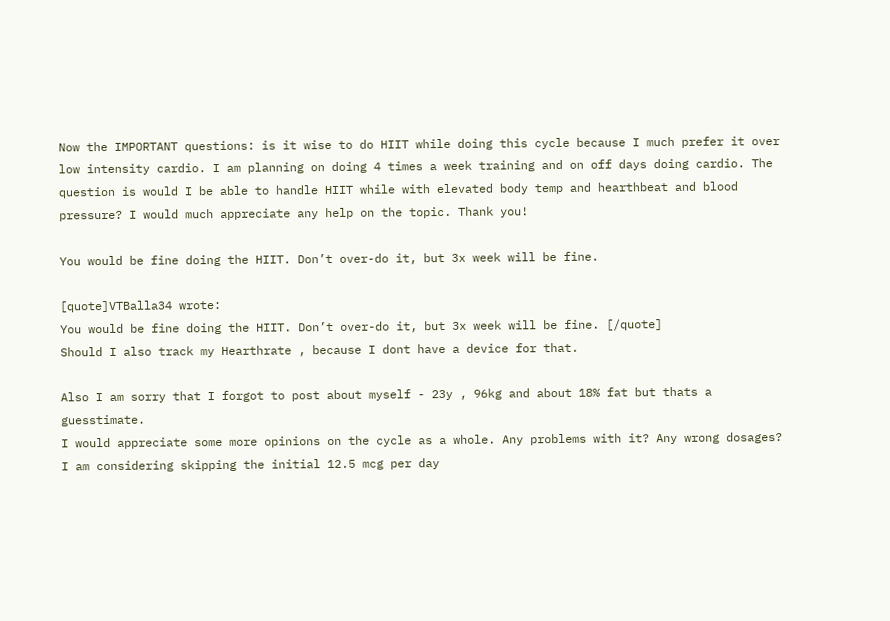Now the IMPORTANT questions: is it wise to do HIIT while doing this cycle because I much prefer it over low intensity cardio. I am planning on doing 4 times a week training and on off days doing cardio. The question is would I be able to handle HIIT while with elevated body temp and hearthbeat and blood pressure? I would much appreciate any help on the topic. Thank you!

You would be fine doing the HIIT. Don’t over-do it, but 3x week will be fine.

[quote]VTBalla34 wrote:
You would be fine doing the HIIT. Don’t over-do it, but 3x week will be fine. [/quote]
Should I also track my Hearthrate , because I dont have a device for that.

Also I am sorry that I forgot to post about myself - 23y , 96kg and about 18% fat but thats a guesstimate.
I would appreciate some more opinions on the cycle as a whole. Any problems with it? Any wrong dosages?
I am considering skipping the initial 12.5 mcg per day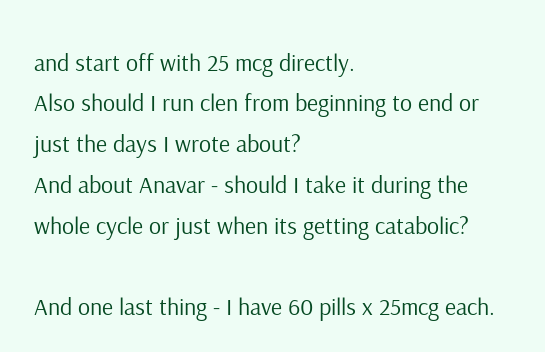and start off with 25 mcg directly.
Also should I run clen from beginning to end or just the days I wrote about?
And about Anavar - should I take it during the whole cycle or just when its getting catabolic?

And one last thing - I have 60 pills x 25mcg each.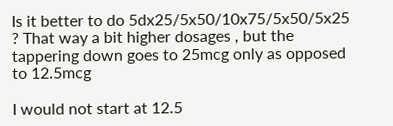Is it better to do 5dx25/5x50/10x75/5x50/5x25 ? That way a bit higher dosages , but the tappering down goes to 25mcg only as opposed to 12.5mcg

I would not start at 12.5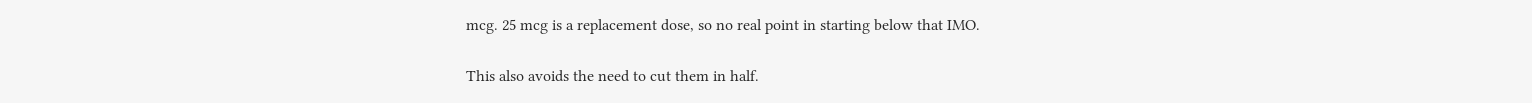mcg. 25 mcg is a replacement dose, so no real point in starting below that IMO.

This also avoids the need to cut them in half.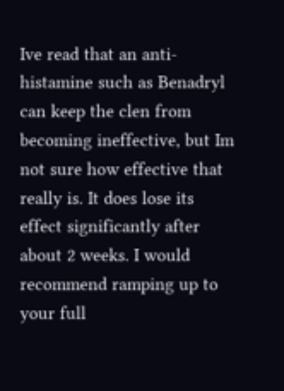Ive read that an anti-histamine such as Benadryl can keep the clen from becoming ineffective, but Im not sure how effective that really is. It does lose its effect significantly after about 2 weeks. I would recommend ramping up to your full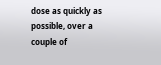dose as quickly as possible, over a couple of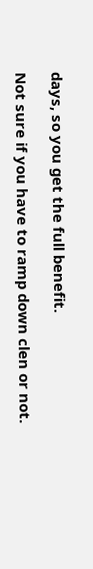days, so you get the full benefit.

Not sure if you have to ramp down clen or not.